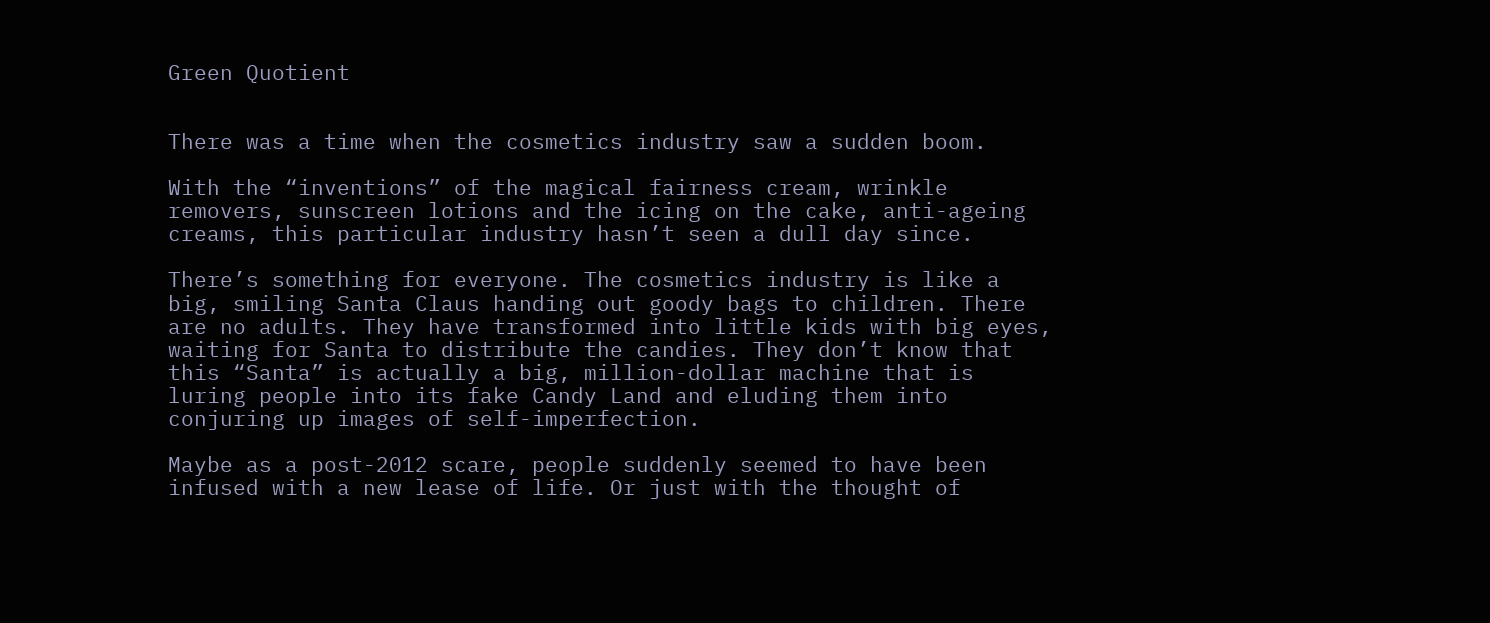Green Quotient


There was a time when the cosmetics industry saw a sudden boom.

With the “inventions” of the magical fairness cream, wrinkle removers, sunscreen lotions and the icing on the cake, anti-ageing creams, this particular industry hasn’t seen a dull day since.

There’s something for everyone. The cosmetics industry is like a big, smiling Santa Claus handing out goody bags to children. There are no adults. They have transformed into little kids with big eyes, waiting for Santa to distribute the candies. They don’t know that this “Santa” is actually a big, million-dollar machine that is luring people into its fake Candy Land and eluding them into conjuring up images of self-imperfection.

Maybe as a post-2012 scare, people suddenly seemed to have been infused with a new lease of life. Or just with the thought of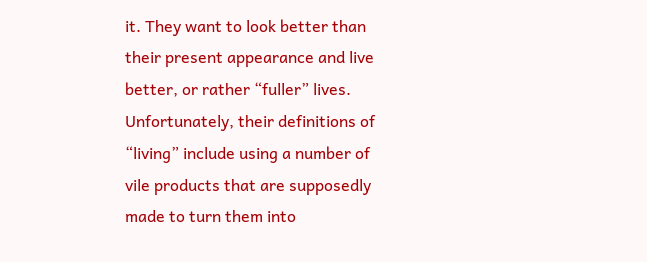it. They want to look better than their present appearance and live better, or rather “fuller” lives. Unfortunately, their definitions of “living” include using a number of vile products that are supposedly made to turn them into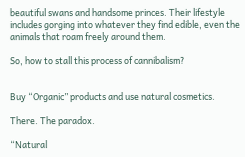beautiful swans and handsome princes. Their lifestyle includes gorging into whatever they find edible, even the animals that roam freely around them.

So, how to stall this process of cannibalism?


Buy “Organic” products and use natural cosmetics.

There. The paradox.

“Natural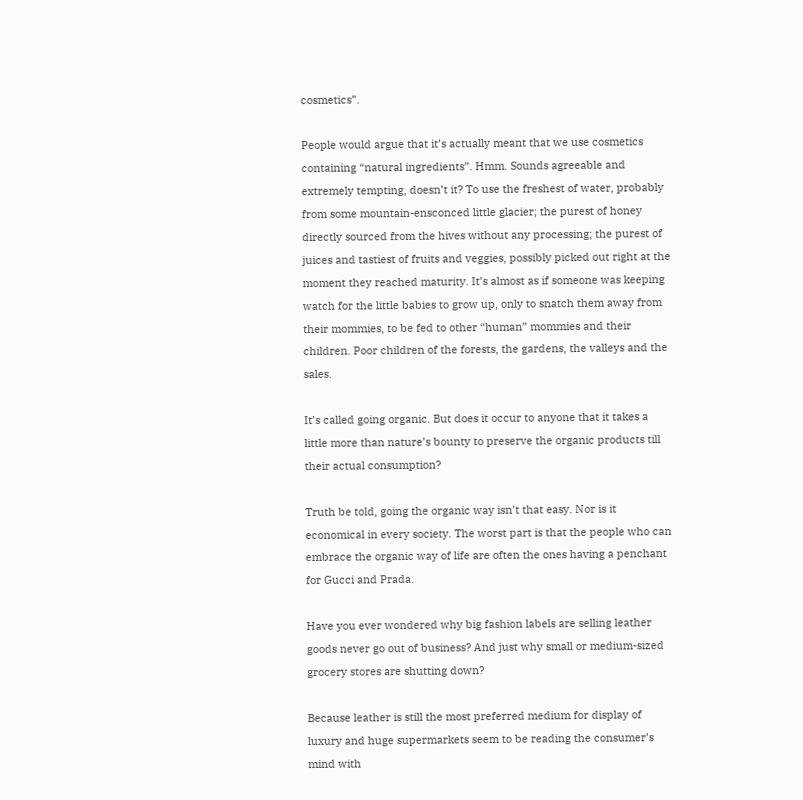cosmetics”.

People would argue that it’s actually meant that we use cosmetics containing “natural ingredients”. Hmm. Sounds agreeable and extremely tempting, doesn’t it? To use the freshest of water, probably from some mountain-ensconced little glacier; the purest of honey directly sourced from the hives without any processing; the purest of juices and tastiest of fruits and veggies, possibly picked out right at the moment they reached maturity. It’s almost as if someone was keeping watch for the little babies to grow up, only to snatch them away from their mommies, to be fed to other “human” mommies and their children. Poor children of the forests, the gardens, the valleys and the sales.

It’s called going organic. But does it occur to anyone that it takes a little more than nature’s bounty to preserve the organic products till their actual consumption?

Truth be told, going the organic way isn’t that easy. Nor is it economical in every society. The worst part is that the people who can embrace the organic way of life are often the ones having a penchant for Gucci and Prada.

Have you ever wondered why big fashion labels are selling leather goods never go out of business? And just why small or medium-sized grocery stores are shutting down?

Because leather is still the most preferred medium for display of luxury and huge supermarkets seem to be reading the consumer’s mind with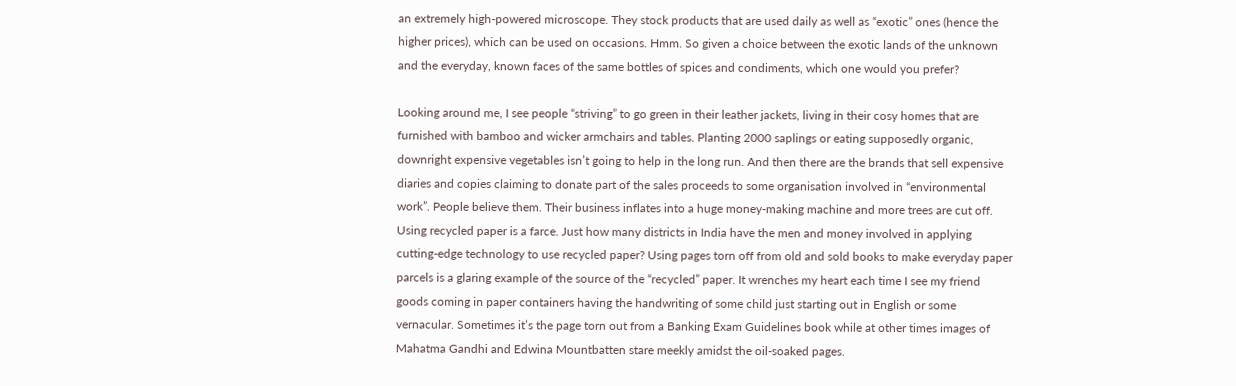an extremely high-powered microscope. They stock products that are used daily as well as “exotic” ones (hence the higher prices), which can be used on occasions. Hmm. So given a choice between the exotic lands of the unknown and the everyday, known faces of the same bottles of spices and condiments, which one would you prefer?

Looking around me, I see people “striving” to go green in their leather jackets, living in their cosy homes that are furnished with bamboo and wicker armchairs and tables. Planting 2000 saplings or eating supposedly organic, downright expensive vegetables isn’t going to help in the long run. And then there are the brands that sell expensive diaries and copies claiming to donate part of the sales proceeds to some organisation involved in “environmental work”. People believe them. Their business inflates into a huge money-making machine and more trees are cut off. Using recycled paper is a farce. Just how many districts in India have the men and money involved in applying cutting-edge technology to use recycled paper? Using pages torn off from old and sold books to make everyday paper parcels is a glaring example of the source of the “recycled” paper. It wrenches my heart each time I see my friend goods coming in paper containers having the handwriting of some child just starting out in English or some vernacular. Sometimes it’s the page torn out from a Banking Exam Guidelines book while at other times images of Mahatma Gandhi and Edwina Mountbatten stare meekly amidst the oil-soaked pages.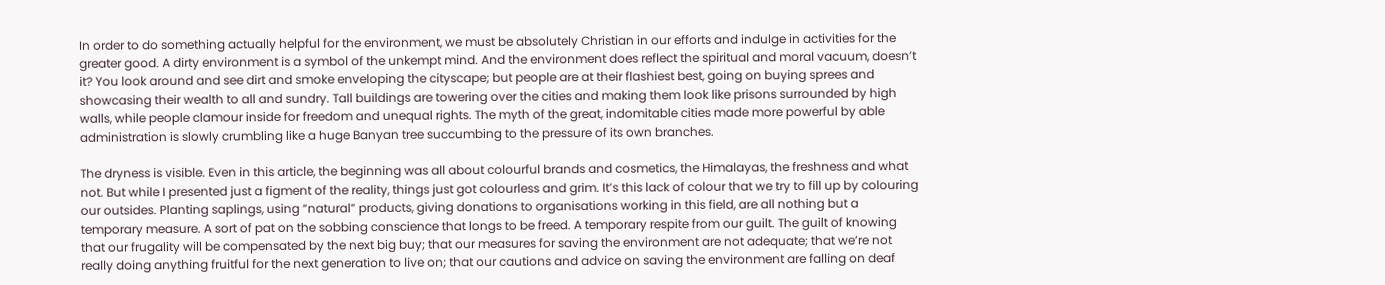In order to do something actually helpful for the environment, we must be absolutely Christian in our efforts and indulge in activities for the greater good. A dirty environment is a symbol of the unkempt mind. And the environment does reflect the spiritual and moral vacuum, doesn’t it? You look around and see dirt and smoke enveloping the cityscape; but people are at their flashiest best, going on buying sprees and showcasing their wealth to all and sundry. Tall buildings are towering over the cities and making them look like prisons surrounded by high walls, while people clamour inside for freedom and unequal rights. The myth of the great, indomitable cities made more powerful by able administration is slowly crumbling like a huge Banyan tree succumbing to the pressure of its own branches.

The dryness is visible. Even in this article, the beginning was all about colourful brands and cosmetics, the Himalayas, the freshness and what not. But while I presented just a figment of the reality, things just got colourless and grim. It’s this lack of colour that we try to fill up by colouring our outsides. Planting saplings, using “natural” products, giving donations to organisations working in this field, are all nothing but a temporary measure. A sort of pat on the sobbing conscience that longs to be freed. A temporary respite from our guilt. The guilt of knowing that our frugality will be compensated by the next big buy; that our measures for saving the environment are not adequate; that we’re not really doing anything fruitful for the next generation to live on; that our cautions and advice on saving the environment are falling on deaf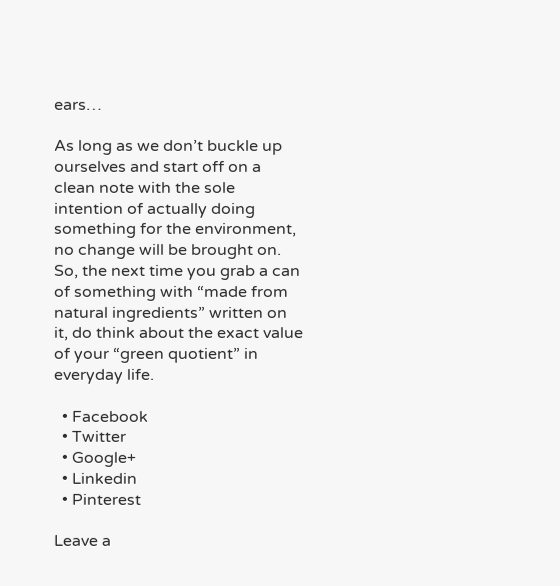ears…

As long as we don’t buckle up ourselves and start off on a clean note with the sole intention of actually doing something for the environment, no change will be brought on. So, the next time you grab a can of something with “made from natural ingredients” written on it, do think about the exact value of your “green quotient” in everyday life.

  • Facebook
  • Twitter
  • Google+
  • Linkedin
  • Pinterest

Leave a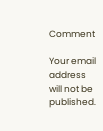Comment

Your email address will not be published.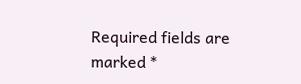Required fields are marked *